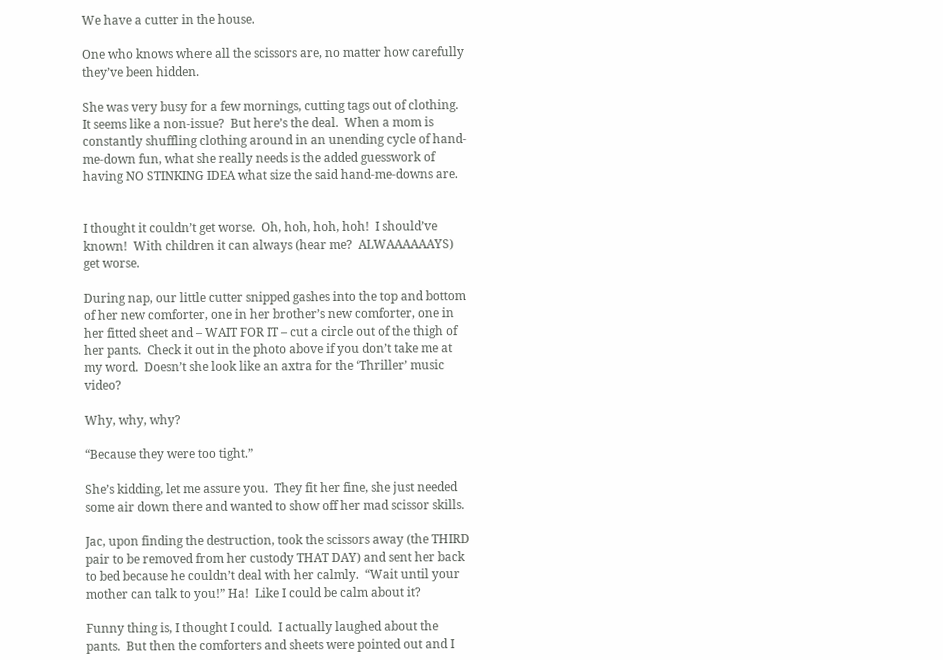We have a cutter in the house.

One who knows where all the scissors are, no matter how carefully they’ve been hidden.

She was very busy for a few mornings, cutting tags out of clothing.  It seems like a non-issue?  But here’s the deal.  When a mom is constantly shuffling clothing around in an unending cycle of hand-me-down fun, what she really needs is the added guesswork of having NO STINKING IDEA what size the said hand-me-downs are.


I thought it couldn’t get worse.  Oh, hoh, hoh, hoh!  I should’ve known!  With children it can always (hear me?  ALWAAAAAAYS) get worse.

During nap, our little cutter snipped gashes into the top and bottom of her new comforter, one in her brother’s new comforter, one in her fitted sheet and – WAIT FOR IT – cut a circle out of the thigh of her pants.  Check it out in the photo above if you don’t take me at my word.  Doesn’t she look like an axtra for the ‘Thriller’ music video?

Why, why, why?

“Because they were too tight.”

She’s kidding, let me assure you.  They fit her fine, she just needed some air down there and wanted to show off her mad scissor skills.

Jac, upon finding the destruction, took the scissors away (the THIRD pair to be removed from her custody THAT DAY) and sent her back to bed because he couldn’t deal with her calmly.  “Wait until your mother can talk to you!” Ha!  Like I could be calm about it?

Funny thing is, I thought I could.  I actually laughed about the pants.  But then the comforters and sheets were pointed out and I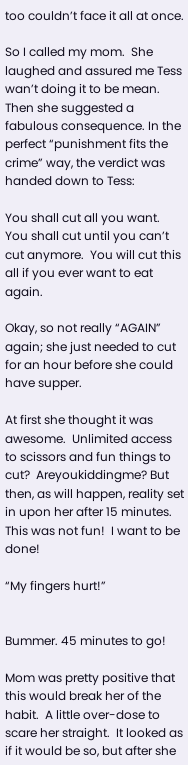too couldn’t face it all at once.

So I called my mom.  She laughed and assured me Tess wan’t doing it to be mean.  Then she suggested a fabulous consequence. In the perfect “punishment fits the crime” way, the verdict was handed down to Tess:

You shall cut all you want.  You shall cut until you can’t cut anymore.  You will cut this all if you ever want to eat again.

Okay, so not really “AGAIN” again; she just needed to cut for an hour before she could have supper.

At first she thought it was awesome.  Unlimited access to scissors and fun things to cut?  Areyoukiddingme? But then, as will happen, reality set in upon her after 15 minutes.  This was not fun!  I want to be done!

“My fingers hurt!”


Bummer. 45 minutes to go!

Mom was pretty positive that this would break her of the habit.  A little over-dose to scare her straight.  It looked as if it would be so, but after she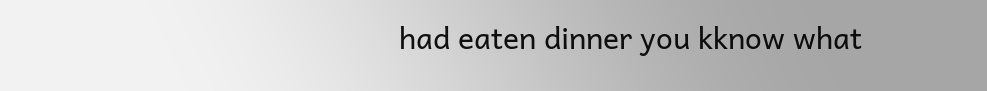had eaten dinner you kknow what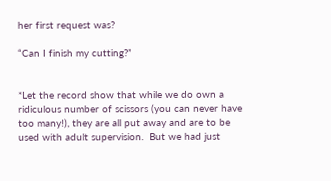her first request was?

“Can I finish my cutting?”


*Let the record show that while we do own a ridiculous number of scissors (you can never have too many!), they are all put away and are to be used with adult supervision.  But we had just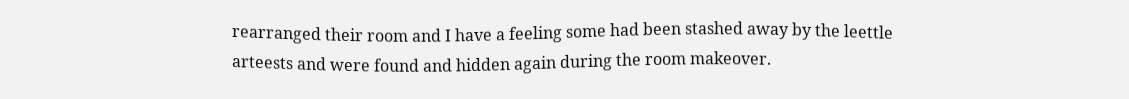rearranged their room and I have a feeling some had been stashed away by the leettle arteests and were found and hidden again during the room makeover.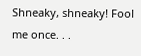Shneaky, shneaky! Fool me once. . .